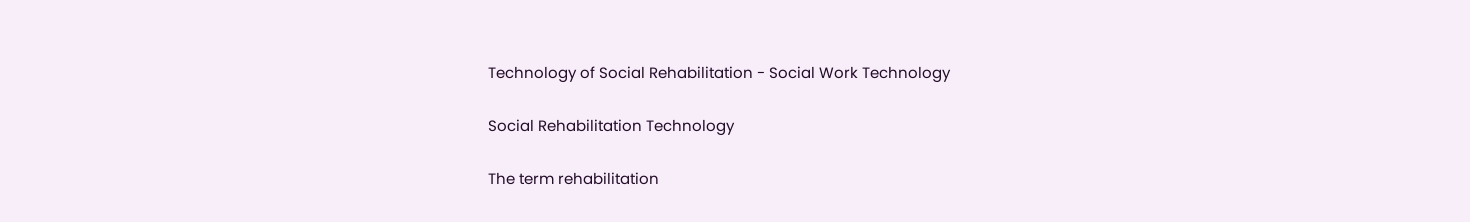Technology of Social Rehabilitation - Social Work Technology

Social Rehabilitation Technology

The term rehabilitation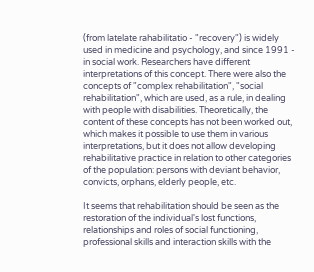(from latelate rahabilitatio - "recovery") is widely used in medicine and psychology, and since 1991 - in social work. Researchers have different interpretations of this concept. There were also the concepts of "complex rehabilitation", "social rehabilitation", which are used, as a rule, in dealing with people with disabilities. Theoretically, the content of these concepts has not been worked out, which makes it possible to use them in various interpretations, but it does not allow developing rehabilitative practice in relation to other categories of the population: persons with deviant behavior, convicts, orphans, elderly people, etc.

It seems that rehabilitation should be seen as the restoration of the individual's lost functions, relationships and roles of social functioning, professional skills and interaction skills with the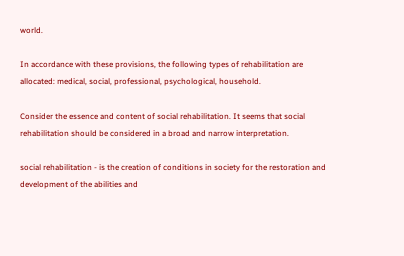world.

In accordance with these provisions, the following types of rehabilitation are allocated: medical, social, professional, psychological, household.

Consider the essence and content of social rehabilitation. It seems that social rehabilitation should be considered in a broad and narrow interpretation.

social rehabilitation - is the creation of conditions in society for the restoration and development of the abilities and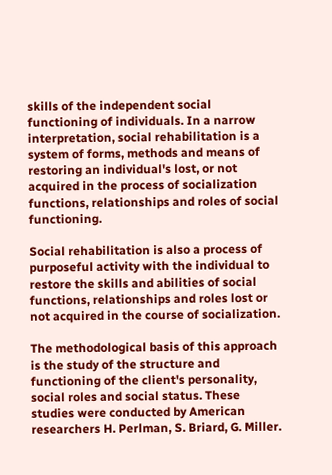skills of the independent social functioning of individuals. In a narrow interpretation, social rehabilitation is a system of forms, methods and means of restoring an individual's lost, or not acquired in the process of socialization functions, relationships and roles of social functioning.

Social rehabilitation is also a process of purposeful activity with the individual to restore the skills and abilities of social functions, relationships and roles lost or not acquired in the course of socialization.

The methodological basis of this approach is the study of the structure and functioning of the client's personality, social roles and social status. These studies were conducted by American researchers H. Perlman, S. Briard, G. Miller.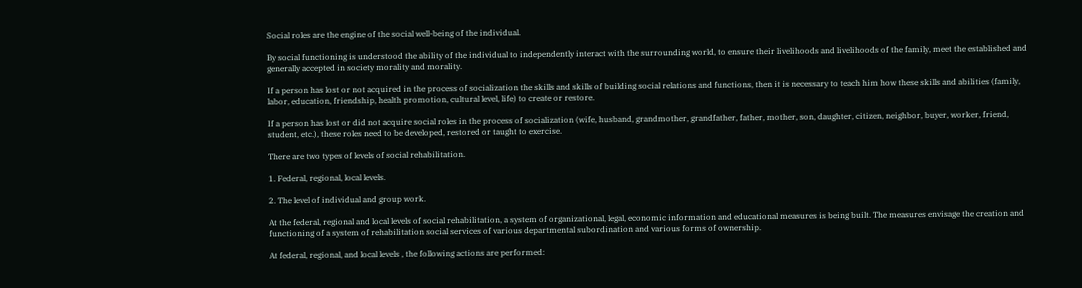Social roles are the engine of the social well-being of the individual.

By social functioning is understood the ability of the individual to independently interact with the surrounding world, to ensure their livelihoods and livelihoods of the family, meet the established and generally accepted in society morality and morality.

If a person has lost or not acquired in the process of socialization the skills and skills of building social relations and functions, then it is necessary to teach him how these skills and abilities (family, labor, education, friendship, health promotion, cultural level, life) to create or restore.

If a person has lost or did not acquire social roles in the process of socialization (wife, husband, grandmother, grandfather, father, mother, son, daughter, citizen, neighbor, buyer, worker, friend, student, etc.), these roles need to be developed, restored or taught to exercise.

There are two types of levels of social rehabilitation.

1. Federal, regional, local levels.

2. The level of individual and group work.

At the federal, regional and local levels of social rehabilitation, a system of organizational, legal, economic information and educational measures is being built. The measures envisage the creation and functioning of a system of rehabilitation social services of various departmental subordination and various forms of ownership.

At federal, regional, and local levels , the following actions are performed: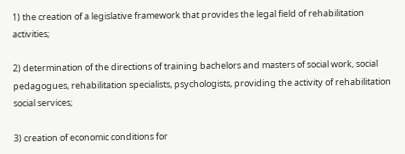1) the creation of a legislative framework that provides the legal field of rehabilitation activities;

2) determination of the directions of training bachelors and masters of social work, social pedagogues, rehabilitation specialists, psychologists, providing the activity of rehabilitation social services;

3) creation of economic conditions for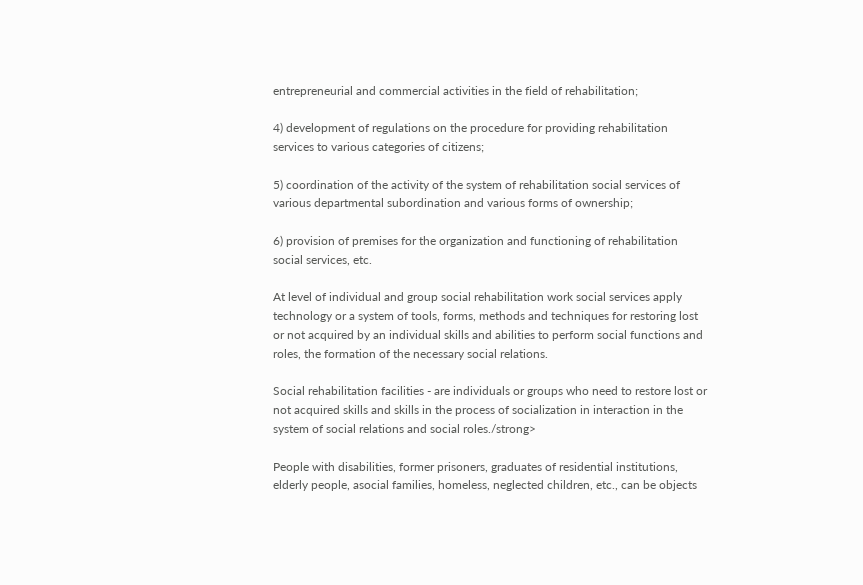entrepreneurial and commercial activities in the field of rehabilitation;

4) development of regulations on the procedure for providing rehabilitation services to various categories of citizens;

5) coordination of the activity of the system of rehabilitation social services of various departmental subordination and various forms of ownership;

6) provision of premises for the organization and functioning of rehabilitation social services, etc.

At level of individual and group social rehabilitation work social services apply technology or a system of tools, forms, methods and techniques for restoring lost or not acquired by an individual skills and abilities to perform social functions and roles, the formation of the necessary social relations.

Social rehabilitation facilities - are individuals or groups who need to restore lost or not acquired skills and skills in the process of socialization in interaction in the system of social relations and social roles./strong>

People with disabilities, former prisoners, graduates of residential institutions, elderly people, asocial families, homeless, neglected children, etc., can be objects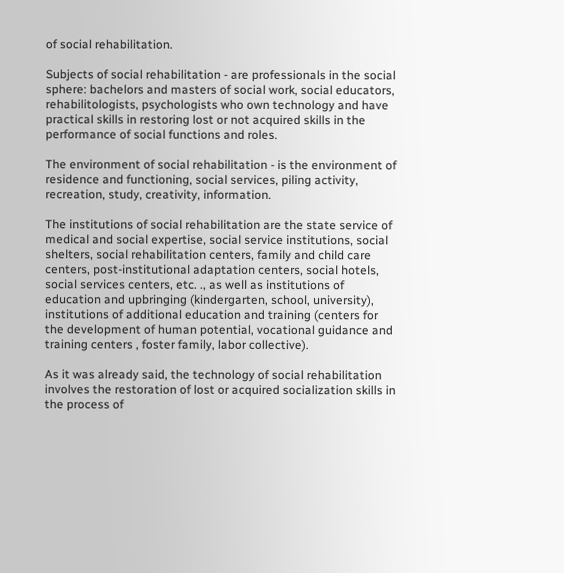of social rehabilitation.

Subjects of social rehabilitation - are professionals in the social sphere: bachelors and masters of social work, social educators, rehabilitologists, psychologists who own technology and have practical skills in restoring lost or not acquired skills in the performance of social functions and roles.

The environment of social rehabilitation - is the environment of residence and functioning, social services, piling activity, recreation, study, creativity, information.

The institutions of social rehabilitation are the state service of medical and social expertise, social service institutions, social shelters, social rehabilitation centers, family and child care centers, post-institutional adaptation centers, social hotels, social services centers, etc. ., as well as institutions of education and upbringing (kindergarten, school, university), institutions of additional education and training (centers for the development of human potential, vocational guidance and training centers , foster family, labor collective).

As it was already said, the technology of social rehabilitation involves the restoration of lost or acquired socialization skills in the process of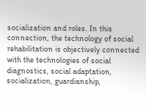socialization and roles. In this connection, the technology of social rehabilitation is objectively connected with the technologies of social diagnostics, social adaptation, socialization, guardianship,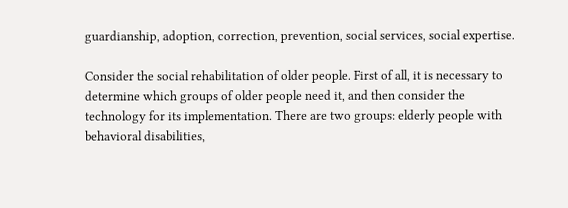guardianship, adoption, correction, prevention, social services, social expertise.

Consider the social rehabilitation of older people. First of all, it is necessary to determine which groups of older people need it, and then consider the technology for its implementation. There are two groups: elderly people with behavioral disabilities,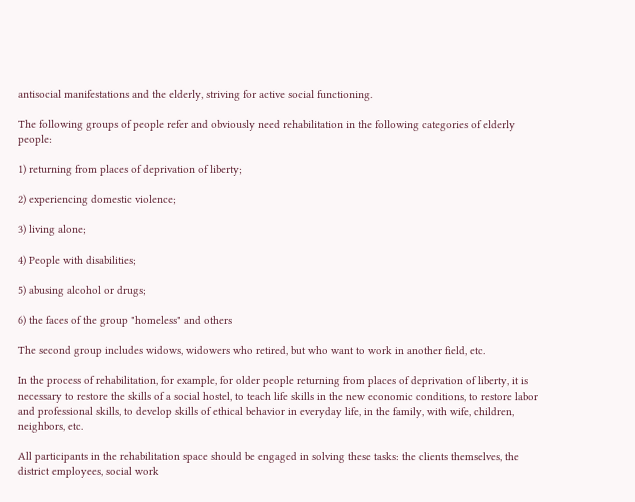antisocial manifestations and the elderly, striving for active social functioning.

The following groups of people refer and obviously need rehabilitation in the following categories of elderly people:

1) returning from places of deprivation of liberty;

2) experiencing domestic violence;

3) living alone;

4) People with disabilities;

5) abusing alcohol or drugs;

6) the faces of the group "homeless" and others

The second group includes widows, widowers who retired, but who want to work in another field, etc.

In the process of rehabilitation, for example, for older people returning from places of deprivation of liberty, it is necessary to restore the skills of a social hostel, to teach life skills in the new economic conditions, to restore labor and professional skills, to develop skills of ethical behavior in everyday life, in the family, with wife, children, neighbors, etc.

All participants in the rehabilitation space should be engaged in solving these tasks: the clients themselves, the district employees, social work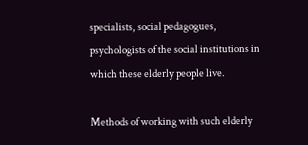specialists, social pedagogues, psychologists of the social institutions in which these elderly people live.

Methods of working with such elderly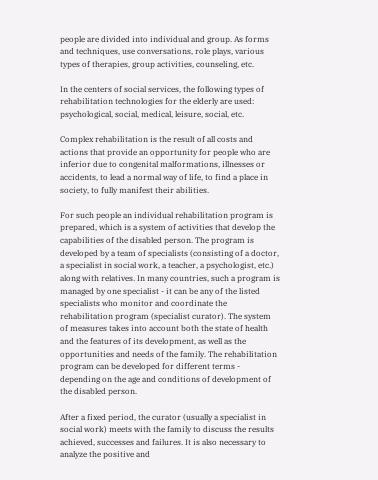people are divided into individual and group. As forms and techniques, use conversations, role plays, various types of therapies, group activities, counseling, etc.

In the centers of social services, the following types of rehabilitation technologies for the elderly are used: psychological, social, medical, leisure, social, etc.

Complex rehabilitation is the result of all costs and actions that provide an opportunity for people who are inferior due to congenital malformations, illnesses or accidents, to lead a normal way of life, to find a place in society, to fully manifest their abilities.

For such people an individual rehabilitation program is prepared, which is a system of activities that develop the capabilities of the disabled person. The program is developed by a team of specialists (consisting of a doctor, a specialist in social work, a teacher, a psychologist, etc.) along with relatives. In many countries, such a program is managed by one specialist - it can be any of the listed specialists who monitor and coordinate the rehabilitation program (specialist curator). The system of measures takes into account both the state of health and the features of its development, as well as the opportunities and needs of the family. The rehabilitation program can be developed for different terms - depending on the age and conditions of development of the disabled person.

After a fixed period, the curator (usually a specialist in social work) meets with the family to discuss the results achieved, successes and failures. It is also necessary to analyze the positive and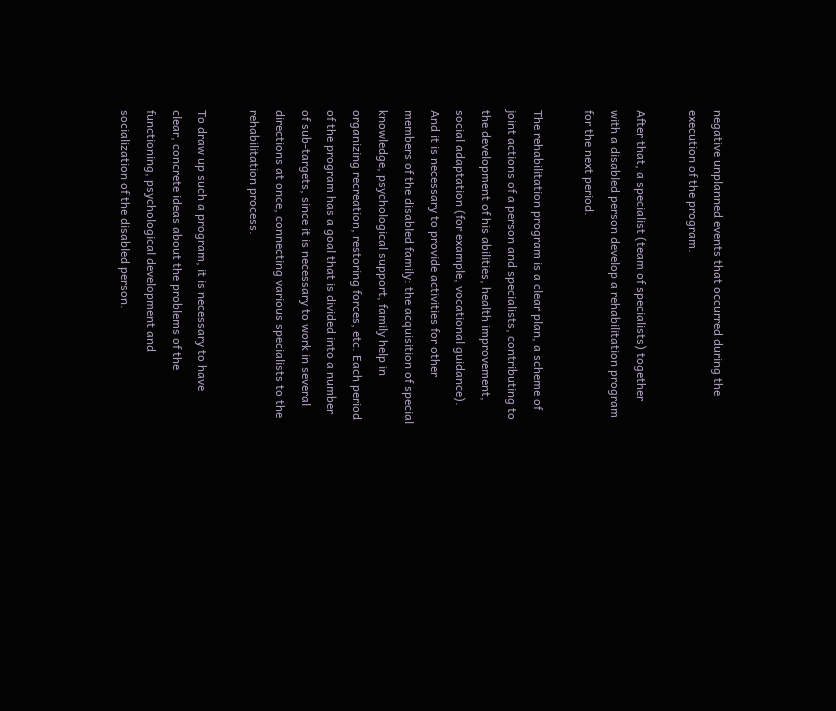negative unplanned events that occurred during the execution of the program.

After that, a specialist (team of specialists) together with a disabled person develop a rehabilitation program for the next period.

The rehabilitation program is a clear plan, a scheme of joint actions of a person and specialists, contributing to the development of his abilities, health improvement, social adaptation (for example, vocational guidance). And it is necessary to provide activities for other members of the disabled family: the acquisition of special knowledge, psychological support, family help in organizing recreation, restoring forces, etc. Each period of the program has a goal that is divided into a number of sub-targets, since it is necessary to work in several directions at once, connecting various specialists to the rehabilitation process.

To draw up such a program, it is necessary to have clear, concrete ideas about the problems of the functioning, psychological development and socialization of the disabled person.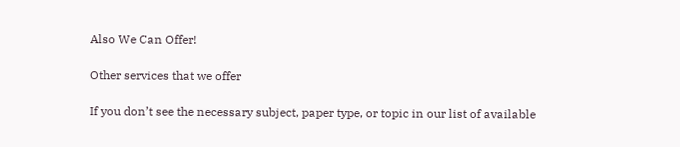Also We Can Offer!

Other services that we offer

If you don’t see the necessary subject, paper type, or topic in our list of available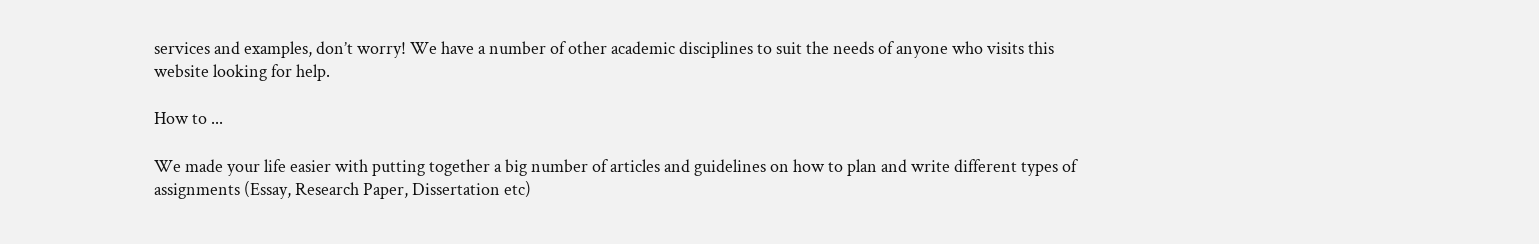services and examples, don’t worry! We have a number of other academic disciplines to suit the needs of anyone who visits this website looking for help.

How to ...

We made your life easier with putting together a big number of articles and guidelines on how to plan and write different types of assignments (Essay, Research Paper, Dissertation etc)